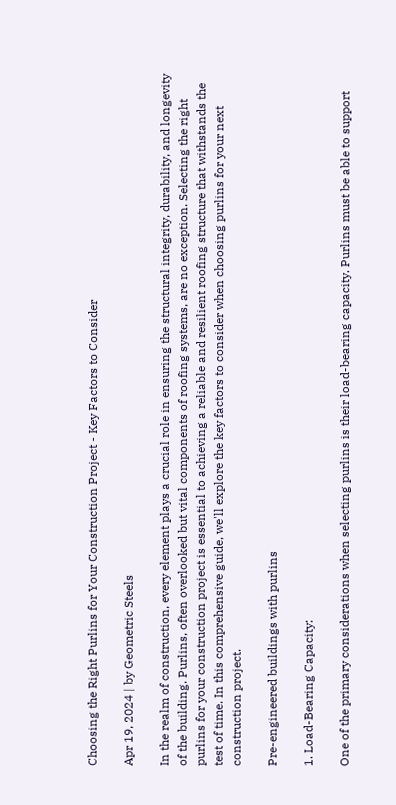Choosing the Right Purlins for Your Construction Project - Key Factors to Consider

Apr 19, 2024 | by Geometric Steels

In the realm of construction, every element plays a crucial role in ensuring the structural integrity, durability, and longevity of the building. Purlins, often overlooked but vital components of roofing systems, are no exception. Selecting the right purlins for your construction project is essential to achieving a reliable and resilient roofing structure that withstands the test of time. In this comprehensive guide, we'll explore the key factors to consider when choosing purlins for your next construction project.

Pre-engineered buildings with purlins

1. Load-Bearing Capacity:

One of the primary considerations when selecting purlins is their load-bearing capacity. Purlins must be able to support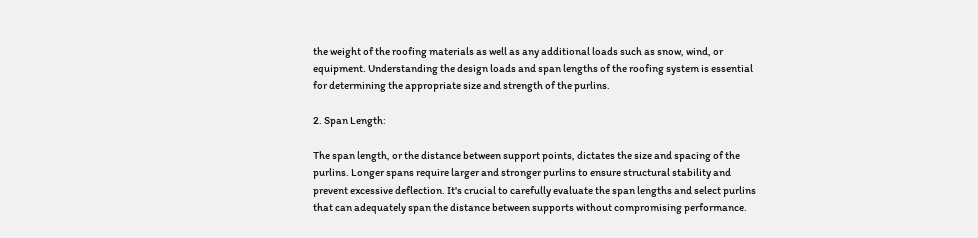the weight of the roofing materials as well as any additional loads such as snow, wind, or equipment. Understanding the design loads and span lengths of the roofing system is essential for determining the appropriate size and strength of the purlins.

2. Span Length:

The span length, or the distance between support points, dictates the size and spacing of the purlins. Longer spans require larger and stronger purlins to ensure structural stability and prevent excessive deflection. It's crucial to carefully evaluate the span lengths and select purlins that can adequately span the distance between supports without compromising performance.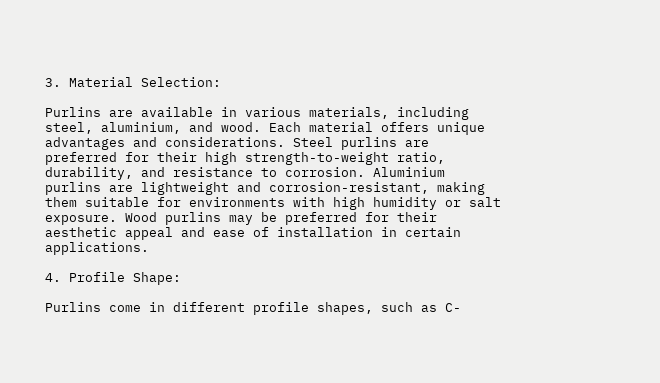3. Material Selection:

Purlins are available in various materials, including steel, aluminium, and wood. Each material offers unique advantages and considerations. Steel purlins are preferred for their high strength-to-weight ratio, durability, and resistance to corrosion. Aluminium purlins are lightweight and corrosion-resistant, making them suitable for environments with high humidity or salt exposure. Wood purlins may be preferred for their aesthetic appeal and ease of installation in certain applications.

4. Profile Shape:

Purlins come in different profile shapes, such as C-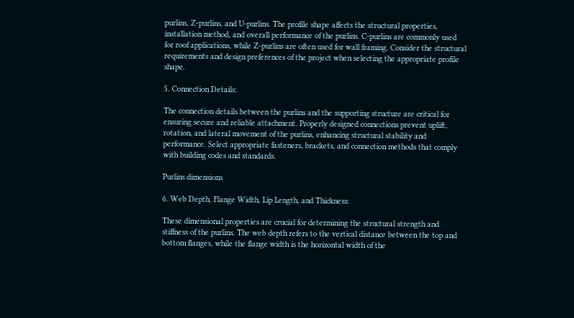purlins, Z-purlins, and U-purlins. The profile shape affects the structural properties, installation method, and overall performance of the purlins. C-purlins are commonly used for roof applications, while Z-purlins are often used for wall framing. Consider the structural requirements and design preferences of the project when selecting the appropriate profile shape.

5. Connection Details:

The connection details between the purlins and the supporting structure are critical for ensuring secure and reliable attachment. Properly designed connections prevent uplift, rotation, and lateral movement of the purlins, enhancing structural stability and performance. Select appropriate fasteners, brackets, and connection methods that comply with building codes and standards.

Purlins dimensions

6. Web Depth, Flange Width, Lip Length, and Thickness:

These dimensional properties are crucial for determining the structural strength and stiffness of the purlins. The web depth refers to the vertical distance between the top and bottom flanges, while the flange width is the horizontal width of the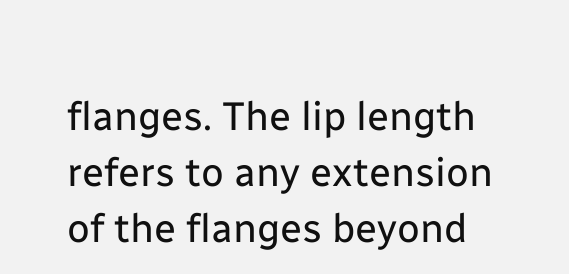flanges. The lip length refers to any extension of the flanges beyond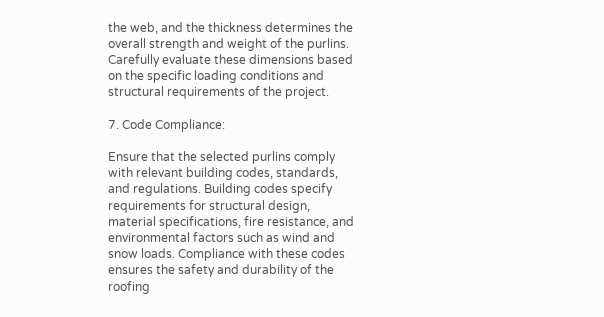the web, and the thickness determines the overall strength and weight of the purlins. Carefully evaluate these dimensions based on the specific loading conditions and structural requirements of the project.

7. Code Compliance:

Ensure that the selected purlins comply with relevant building codes, standards, and regulations. Building codes specify requirements for structural design, material specifications, fire resistance, and environmental factors such as wind and snow loads. Compliance with these codes ensures the safety and durability of the roofing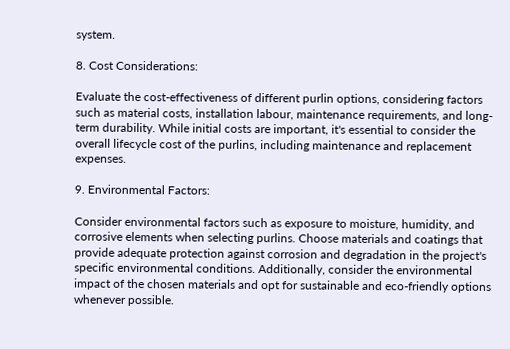system.

8. Cost Considerations:

Evaluate the cost-effectiveness of different purlin options, considering factors such as material costs, installation labour, maintenance requirements, and long-term durability. While initial costs are important, it's essential to consider the overall lifecycle cost of the purlins, including maintenance and replacement expenses.

9. Environmental Factors:

Consider environmental factors such as exposure to moisture, humidity, and corrosive elements when selecting purlins. Choose materials and coatings that provide adequate protection against corrosion and degradation in the project's specific environmental conditions. Additionally, consider the environmental impact of the chosen materials and opt for sustainable and eco-friendly options whenever possible.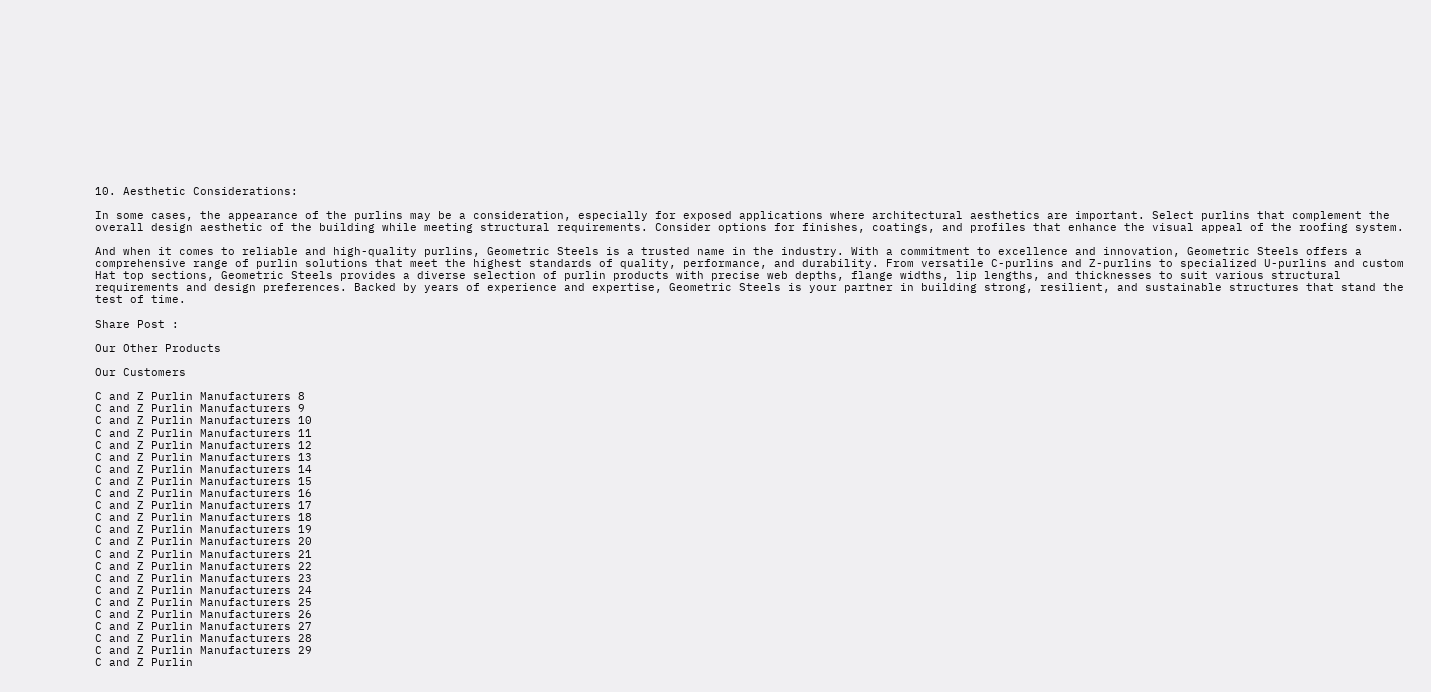10. Aesthetic Considerations:

In some cases, the appearance of the purlins may be a consideration, especially for exposed applications where architectural aesthetics are important. Select purlins that complement the overall design aesthetic of the building while meeting structural requirements. Consider options for finishes, coatings, and profiles that enhance the visual appeal of the roofing system.

And when it comes to reliable and high-quality purlins, Geometric Steels is a trusted name in the industry. With a commitment to excellence and innovation, Geometric Steels offers a comprehensive range of purlin solutions that meet the highest standards of quality, performance, and durability. From versatile C-purlins and Z-purlins to specialized U-purlins and custom Hat top sections, Geometric Steels provides a diverse selection of purlin products with precise web depths, flange widths, lip lengths, and thicknesses to suit various structural requirements and design preferences. Backed by years of experience and expertise, Geometric Steels is your partner in building strong, resilient, and sustainable structures that stand the test of time.

Share Post :

Our Other Products

Our Customers

C and Z Purlin Manufacturers 8
C and Z Purlin Manufacturers 9
C and Z Purlin Manufacturers 10
C and Z Purlin Manufacturers 11
C and Z Purlin Manufacturers 12
C and Z Purlin Manufacturers 13
C and Z Purlin Manufacturers 14
C and Z Purlin Manufacturers 15
C and Z Purlin Manufacturers 16
C and Z Purlin Manufacturers 17
C and Z Purlin Manufacturers 18
C and Z Purlin Manufacturers 19
C and Z Purlin Manufacturers 20
C and Z Purlin Manufacturers 21
C and Z Purlin Manufacturers 22
C and Z Purlin Manufacturers 23
C and Z Purlin Manufacturers 24
C and Z Purlin Manufacturers 25
C and Z Purlin Manufacturers 26
C and Z Purlin Manufacturers 27
C and Z Purlin Manufacturers 28
C and Z Purlin Manufacturers 29
C and Z Purlin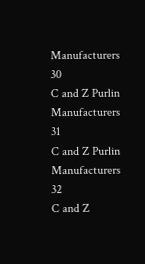Manufacturers 30
C and Z Purlin Manufacturers 31
C and Z Purlin Manufacturers 32
C and Z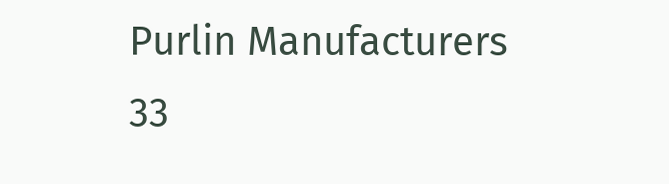Purlin Manufacturers 33